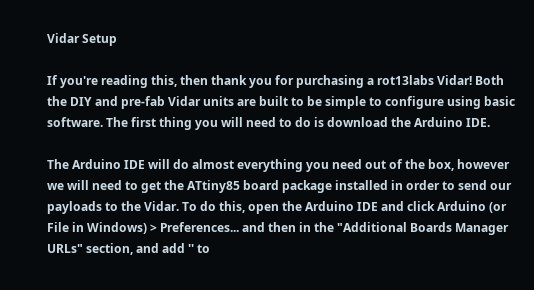Vidar Setup

If you're reading this, then thank you for purchasing a rot13labs Vidar! Both the DIY and pre-fab Vidar units are built to be simple to configure using basic software. The first thing you will need to do is download the Arduino IDE.

The Arduino IDE will do almost everything you need out of the box, however we will need to get the ATtiny85 board package installed in order to send our payloads to the Vidar. To do this, open the Arduino IDE and click Arduino (or File in Windows) > Preferences... and then in the "Additional Boards Manager URLs" section, and add '' to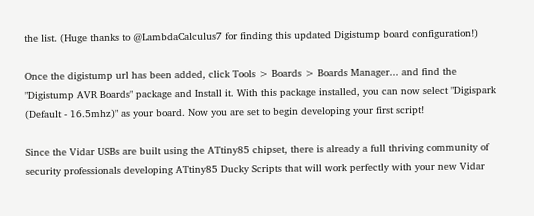the list. (Huge thanks to @LambdaCalculus7 for finding this updated Digistump board configuration!)

Once the digistump url has been added, click Tools > Boards > Boards Manager... and find the "Digistump AVR Boards" package and Install it. With this package installed, you can now select "Digispark (Default - 16.5mhz)" as your board. Now you are set to begin developing your first script!

Since the Vidar USBs are built using the ATtiny85 chipset, there is already a full thriving community of security professionals developing ATtiny85 Ducky Scripts that will work perfectly with your new Vidar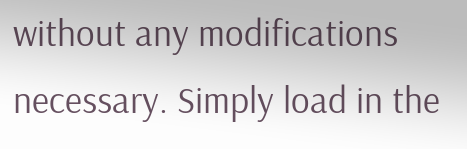without any modifications necessary. Simply load in the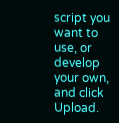script you want to use, or develop your own, and click Upload.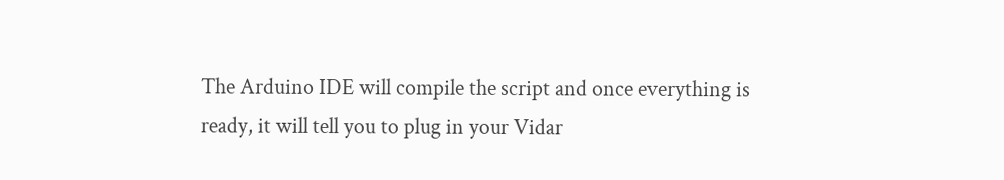The Arduino IDE will compile the script and once everything is ready, it will tell you to plug in your Vidar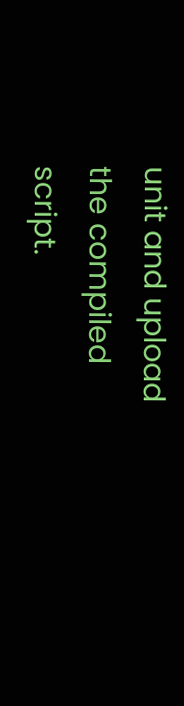unit and upload the compiled script.